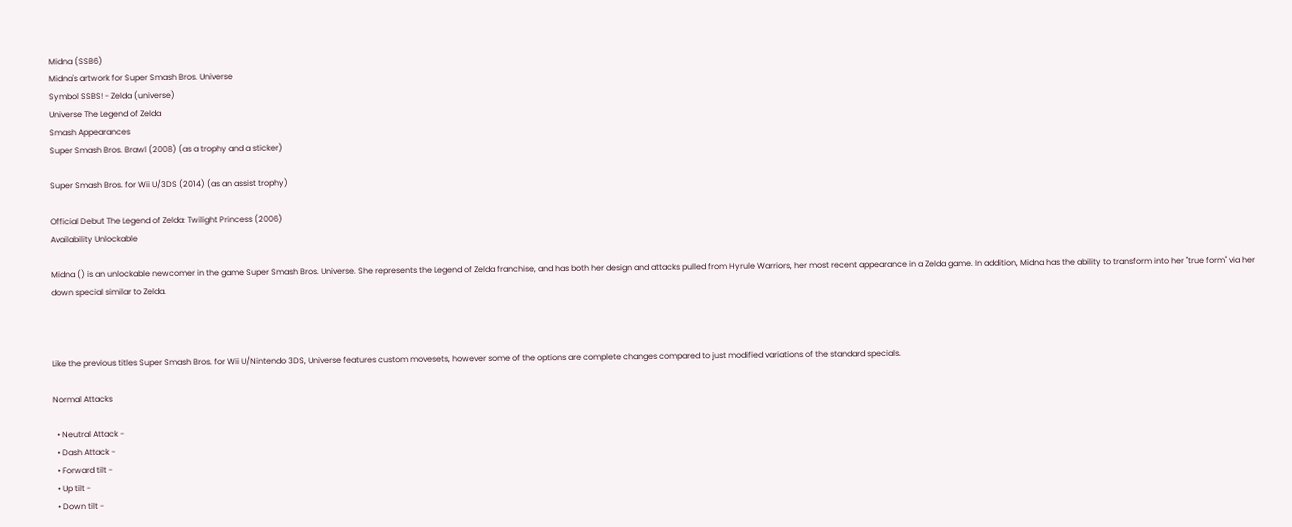Midna (SSB6)
Midna's artwork for Super Smash Bros. Universe
Symbol SSBS! - Zelda (universe)
Universe The Legend of Zelda
Smash Appearances
Super Smash Bros. Brawl (2008) (as a trophy and a sticker)

Super Smash Bros. for Wii U/3DS (2014) (as an assist trophy)

Official Debut The Legend of Zelda: Twilight Princess (2006)
Availability Unlockable

Midna () is an unlockable newcomer in the game Super Smash Bros. Universe. She represents the Legend of Zelda franchise, and has both her design and attacks pulled from Hyrule Warriors, her most recent appearance in a Zelda game. In addition, Midna has the ability to transform into her "true form" via her down special similar to Zelda.



Like the previous titles Super Smash Bros. for Wii U/Nintendo 3DS, Universe features custom movesets, however some of the options are complete changes compared to just modified variations of the standard specials.

Normal Attacks

  • Neutral Attack -
  • Dash Attack -
  • Forward tilt -
  • Up tilt -
  • Down tilt -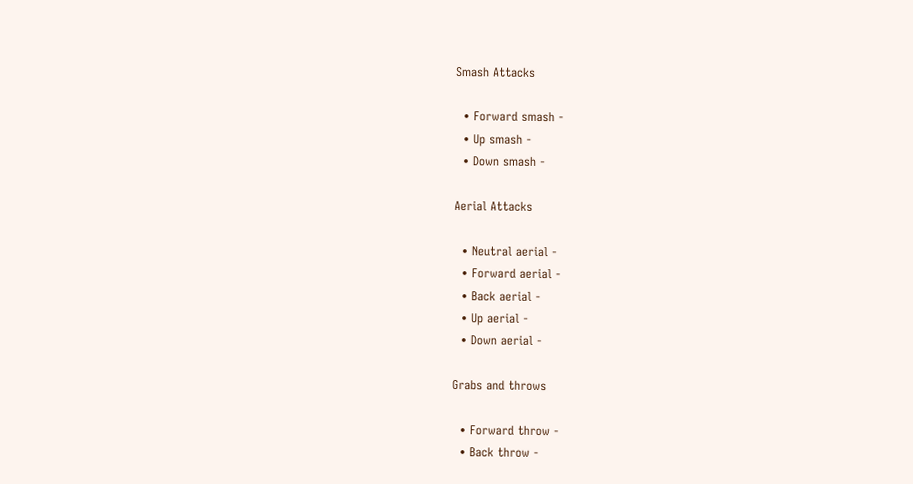Smash Attacks

  • Forward smash -
  • Up smash -
  • Down smash -

Aerial Attacks

  • Neutral aerial -
  • Forward aerial -
  • Back aerial -
  • Up aerial -
  • Down aerial -

Grabs and throws

  • Forward throw -
  • Back throw -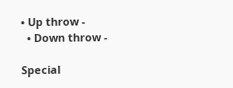• Up throw -
  • Down throw -

Special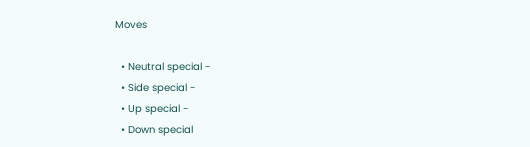Moves

  • Neutral special -
  • Side special -
  • Up special -
  • Down special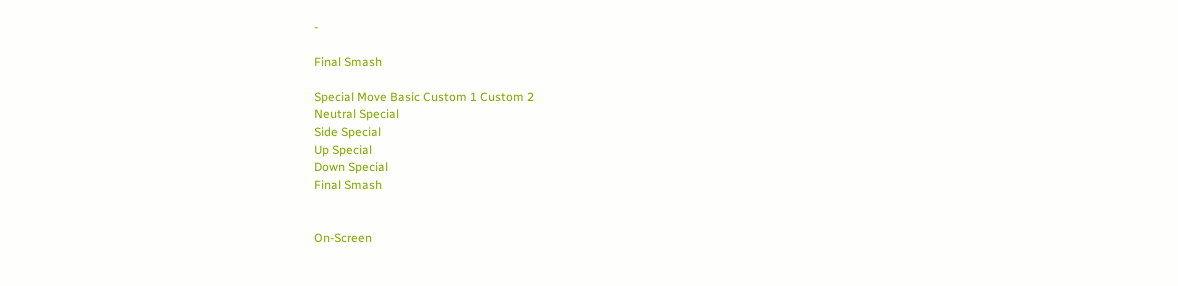-

Final Smash

Special Move Basic Custom 1 Custom 2
Neutral Special
Side Special
Up Special
Down Special
Final Smash


On-Screen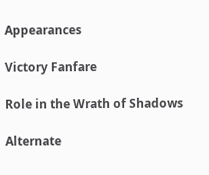Appearances

Victory Fanfare

Role in the Wrath of Shadows

Alternate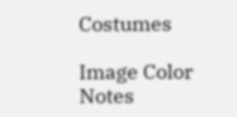Costumes

Image Color Notes